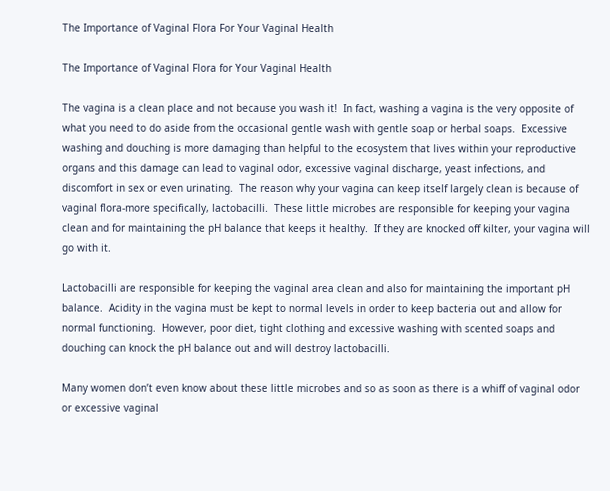The Importance of Vaginal Flora For Your Vaginal Health

The Importance of Vaginal Flora for Your Vaginal Health

The vagina is a clean place and not because you wash it!  In fact, washing a vagina is the very opposite of what you need to do aside from the occasional gentle wash with gentle soap or herbal soaps.  Excessive washing and douching is more damaging than helpful to the ecosystem that lives within your reproductive organs and this damage can lead to vaginal odor, excessive vaginal discharge, yeast infections, and discomfort in sex or even urinating.  The reason why your vagina can keep itself largely clean is because of vaginal flora-more specifically, lactobacilli.  These little microbes are responsible for keeping your vagina clean and for maintaining the pH balance that keeps it healthy.  If they are knocked off kilter, your vagina will go with it.

Lactobacilli are responsible for keeping the vaginal area clean and also for maintaining the important pH balance.  Acidity in the vagina must be kept to normal levels in order to keep bacteria out and allow for normal functioning.  However, poor diet, tight clothing and excessive washing with scented soaps and douching can knock the pH balance out and will destroy lactobacilli.

Many women don’t even know about these little microbes and so as soon as there is a whiff of vaginal odor or excessive vaginal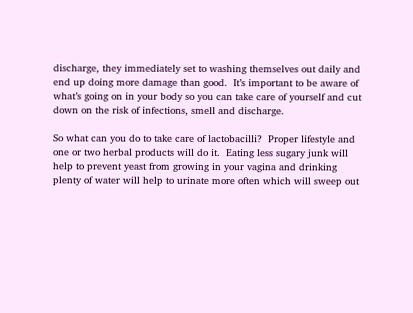discharge, they immediately set to washing themselves out daily and end up doing more damage than good.  It’s important to be aware of what’s going on in your body so you can take care of yourself and cut down on the risk of infections, smell and discharge.

So what can you do to take care of lactobacilli?  Proper lifestyle and one or two herbal products will do it.  Eating less sugary junk will help to prevent yeast from growing in your vagina and drinking plenty of water will help to urinate more often which will sweep out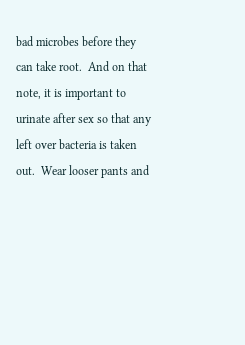bad microbes before they can take root.  And on that note, it is important to urinate after sex so that any left over bacteria is taken out.  Wear looser pants and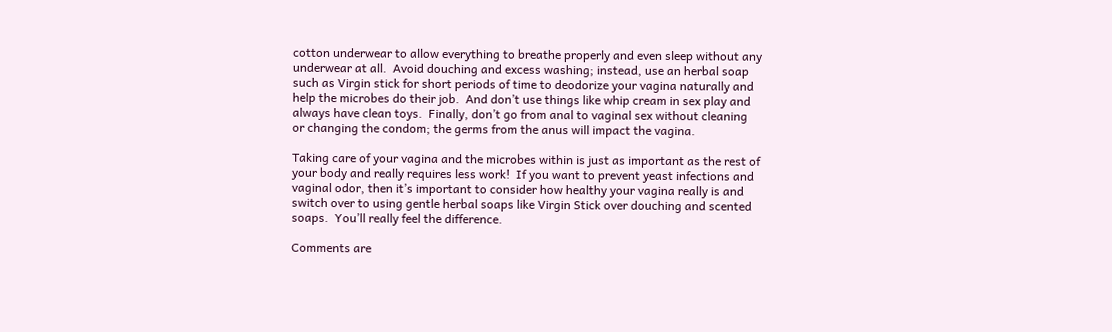cotton underwear to allow everything to breathe properly and even sleep without any underwear at all.  Avoid douching and excess washing; instead, use an herbal soap such as Virgin stick for short periods of time to deodorize your vagina naturally and help the microbes do their job.  And don’t use things like whip cream in sex play and always have clean toys.  Finally, don’t go from anal to vaginal sex without cleaning or changing the condom; the germs from the anus will impact the vagina.

Taking care of your vagina and the microbes within is just as important as the rest of your body and really requires less work!  If you want to prevent yeast infections and vaginal odor, then it’s important to consider how healthy your vagina really is and switch over to using gentle herbal soaps like Virgin Stick over douching and scented soaps.  You’ll really feel the difference.

Comments are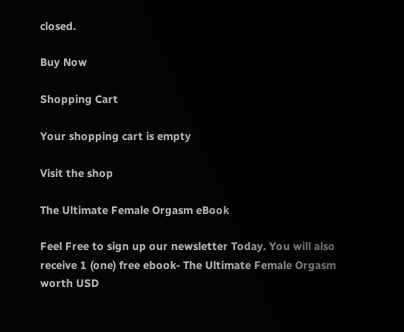closed.

Buy Now

Shopping Cart

Your shopping cart is empty

Visit the shop

The Ultimate Female Orgasm eBook

Feel Free to sign up our newsletter Today. You will also receive 1 (one) free ebook- The Ultimate Female Orgasm worth USD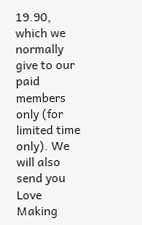19.90, which we normally give to our paid members only (for limited time only). We will also send you Love Making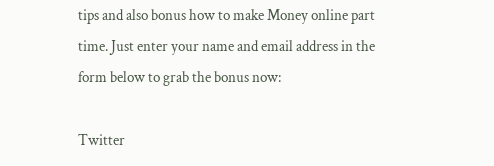tips and also bonus how to make Money online part time. Just enter your name and email address in the form below to grab the bonus now:

Twitter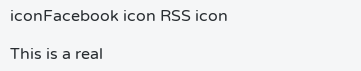iconFacebook icon RSS icon

This is a real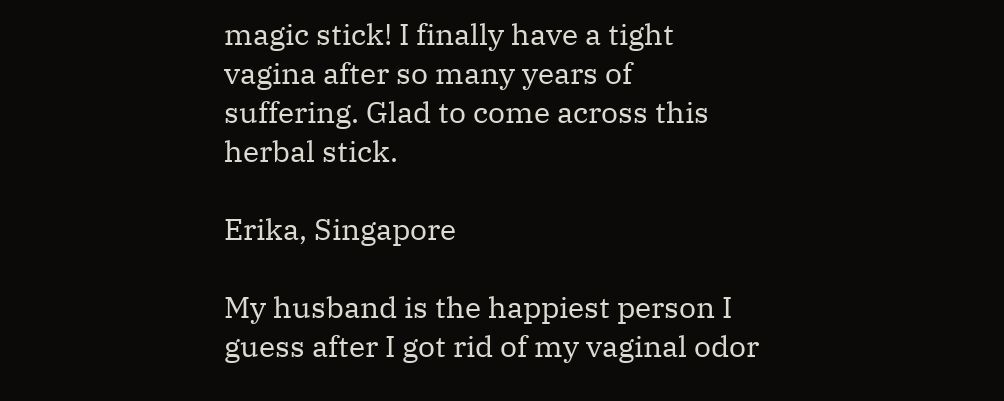magic stick! I finally have a tight vagina after so many years of suffering. Glad to come across this herbal stick.

Erika, Singapore

My husband is the happiest person I guess after I got rid of my vaginal odor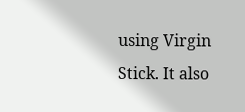using Virgin Stick. It also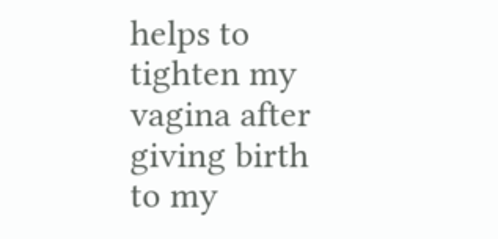helps to tighten my vagina after giving birth to my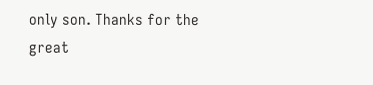only son. Thanks for the great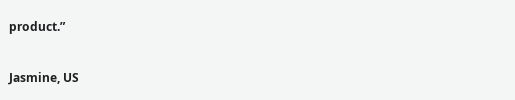product.”

Jasmine, US